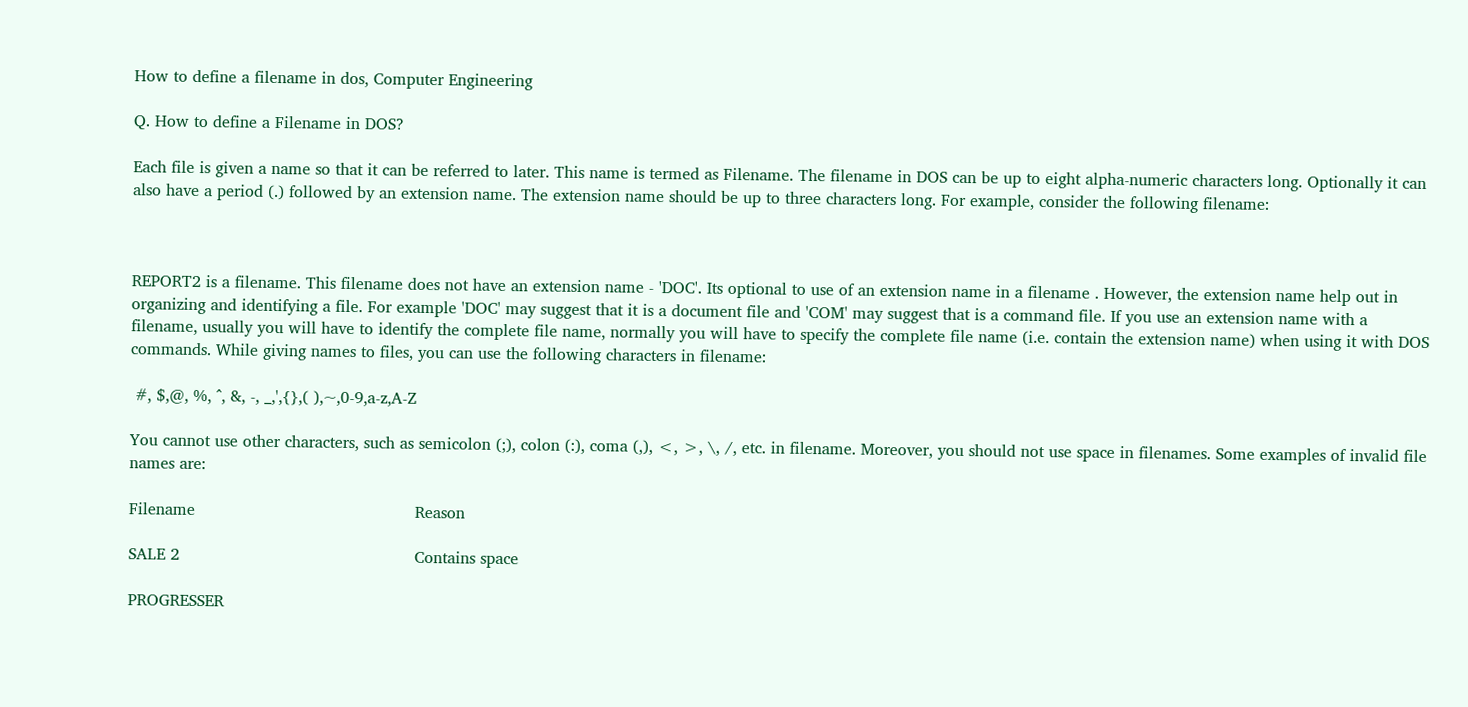How to define a filename in dos, Computer Engineering

Q. How to define a Filename in DOS?

Each file is given a name so that it can be referred to later. This name is termed as Filename. The filename in DOS can be up to eight alpha-numeric characters long. Optionally it can also have a period (.) followed by an extension name. The extension name should be up to three characters long. For example, consider the following filename:



REPORT2 is a filename. This filename does not have an extension name - 'DOC'. Its optional to use of an extension name in a filename . However, the extension name help out in organizing and identifying a file. For example 'DOC' may suggest that it is a document file and 'COM' may suggest that is a command file. If you use an extension name with a filename, usually you will have to identify the complete file name, normally you will have to specify the complete file name (i.e. contain the extension name) when using it with DOS commands. While giving names to files, you can use the following characters in filename:

 #, $,@, %, ^, &, -, _,',{},( ),~,0-9,a-z,A-Z

You cannot use other characters, such as semicolon (;), colon (:), coma (,), <, >, \, /, etc. in filename. Moreover, you should not use space in filenames. Some examples of invalid file names are:

Filename                                            Reason

SALE 2                                               Contains space

PROGRESSER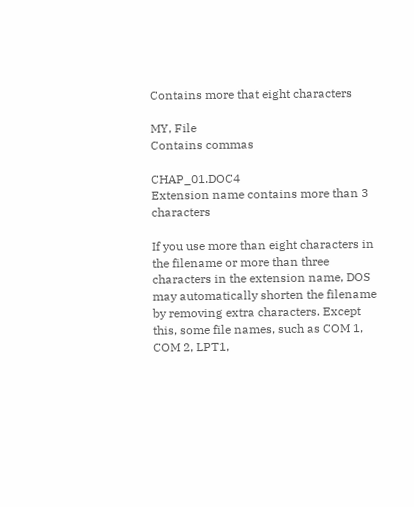Contains more that eight characters

MY, File                                              Contains commas

CHAP_01.DOC4                                 Extension name contains more than 3 characters

If you use more than eight characters in the filename or more than three characters in the extension name, DOS may automatically shorten the filename by removing extra characters. Except this, some file names, such as COM 1, COM 2, LPT1,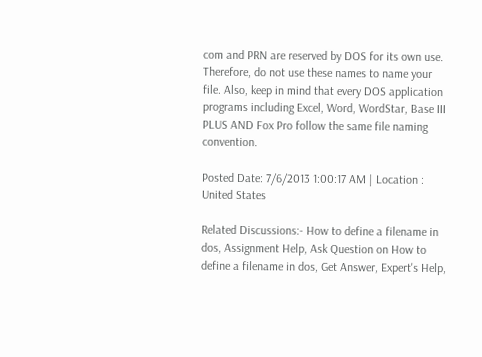com and PRN are reserved by DOS for its own use. Therefore, do not use these names to name your file. Also, keep in mind that every DOS application programs including Excel, Word, WordStar, Base III PLUS AND Fox Pro follow the same file naming convention.

Posted Date: 7/6/2013 1:00:17 AM | Location : United States

Related Discussions:- How to define a filename in dos, Assignment Help, Ask Question on How to define a filename in dos, Get Answer, Expert's Help,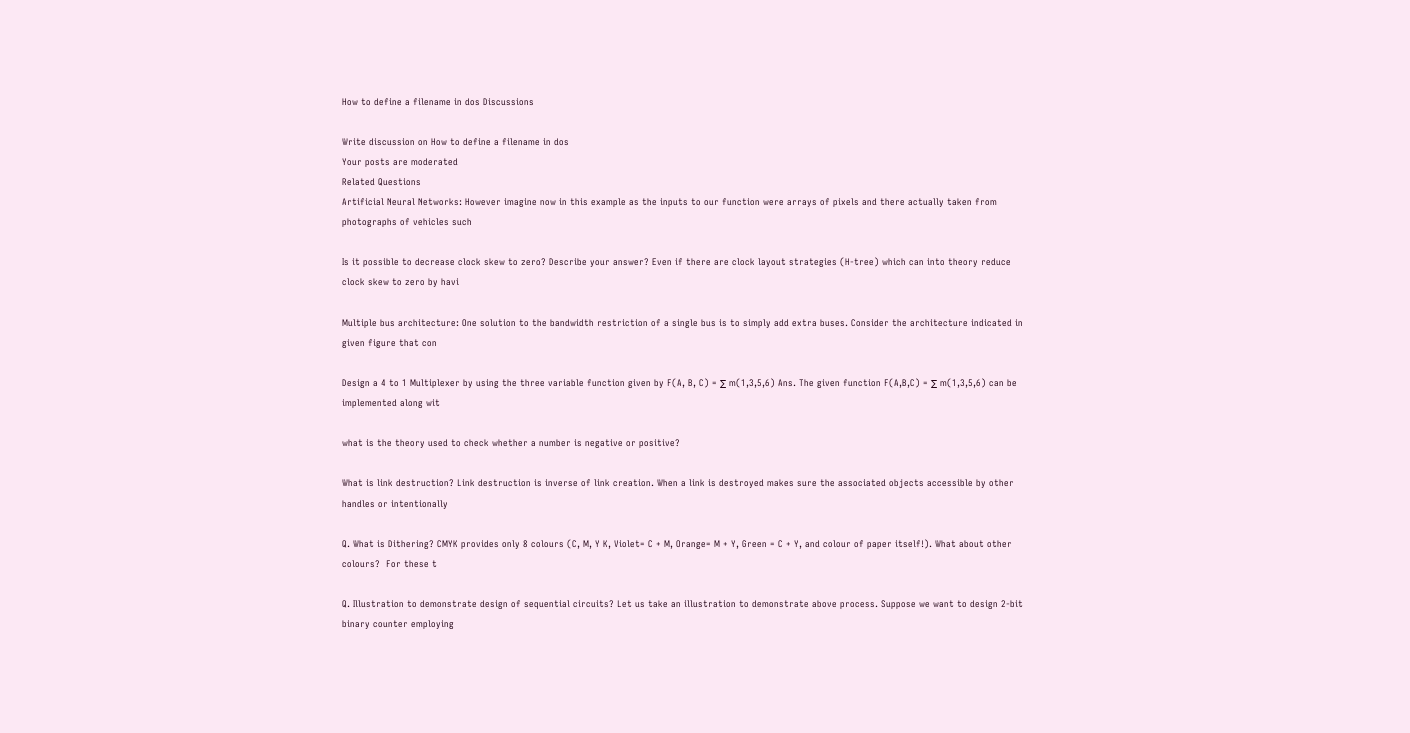How to define a filename in dos Discussions

Write discussion on How to define a filename in dos
Your posts are moderated
Related Questions
Artificial Neural Networks: However imagine now in this example as the inputs to our function were arrays of pixels and there actually taken from photographs of vehicles such

Is it possible to decrease clock skew to zero? Describe your answer? Even if there are clock layout strategies (H-tree) which can into theory reduce clock skew to zero by havi

Multiple bus architecture: One solution to the bandwidth restriction of a single bus is to simply add extra buses. Consider the architecture indicated in given figure that con

Design a 4 to 1 Multiplexer by using the three variable function given by F(A, B, C) = ∑ m(1,3,5,6) Ans. The given function F(A,B,C) = ∑ m(1,3,5,6) can be implemented along wit

what is the theory used to check whether a number is negative or positive?

What is link destruction? Link destruction is inverse of link creation. When a link is destroyed makes sure the associated objects accessible by other handles or intentionally

Q. What is Dithering? CMYK provides only 8 colours (C, M, Y K, Violet= C + M, Orange= M + Y, Green = C + Y, and colour of paper itself!). What about other colours?  For these t

Q. Illustration to demonstrate design of sequential circuits? Let us take an illustration to demonstrate above process. Suppose we want to design 2-bit binary counter employing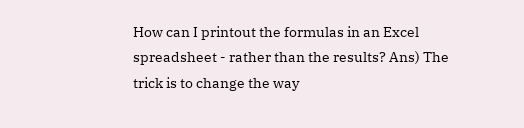How can I printout the formulas in an Excel spreadsheet - rather than the results? Ans) The trick is to change the way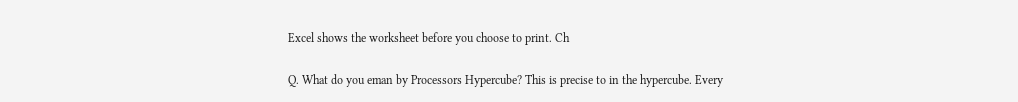Excel shows the worksheet before you choose to print. Ch

Q. What do you eman by Processors Hypercube? This is precise to in the hypercube. Every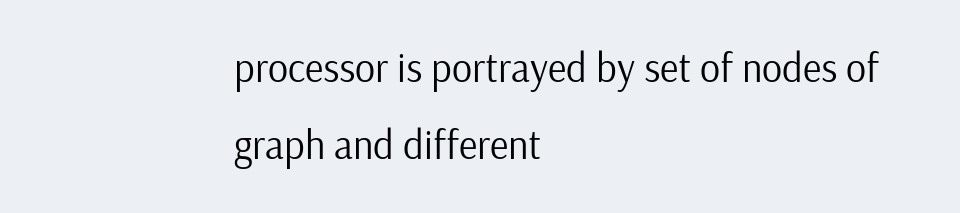processor is portrayed by set of nodes of graph and different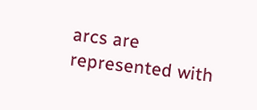arcs are represented with